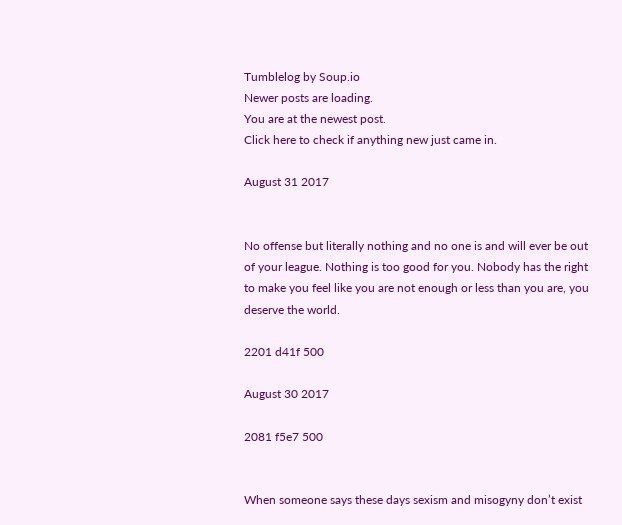Tumblelog by Soup.io
Newer posts are loading.
You are at the newest post.
Click here to check if anything new just came in.

August 31 2017


No offense but literally nothing and no one is and will ever be out of your league. Nothing is too good for you. Nobody has the right to make you feel like you are not enough or less than you are, you deserve the world.

2201 d41f 500

August 30 2017

2081 f5e7 500


When someone says these days sexism and misogyny don’t exist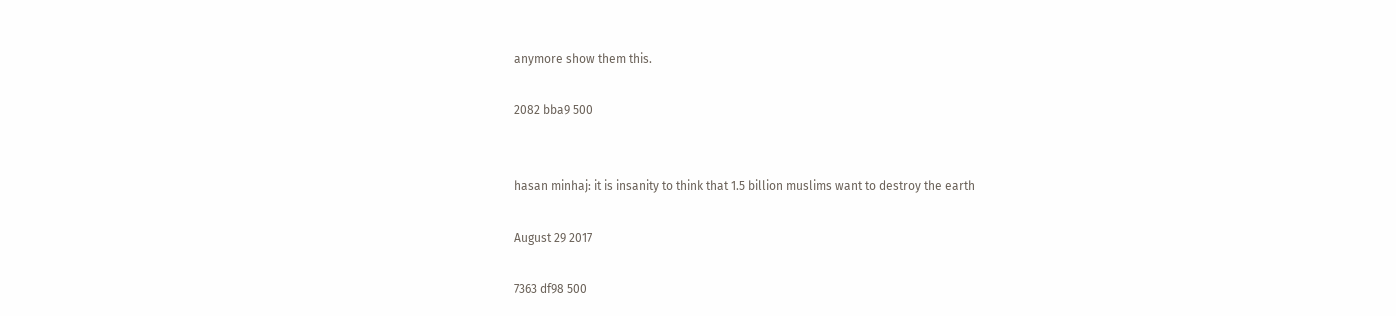anymore show them this.

2082 bba9 500


hasan minhaj: it is insanity to think that 1.5 billion muslims want to destroy the earth

August 29 2017

7363 df98 500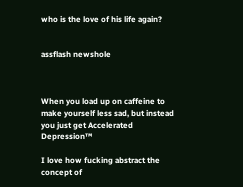who is the love of his life again?


assflash newshole



When you load up on caffeine to make yourself less sad, but instead you just get Accelerated Depression™

I love how fucking abstract the concept of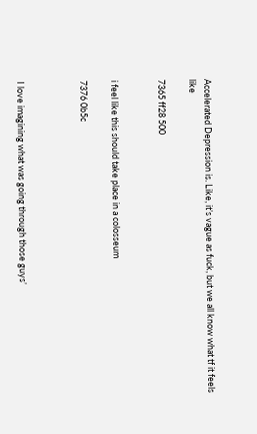Accelerated Depression is. Like, it’s vague as fuck, but we all know what tf it feels like

7365 ff28 500


i feel like this should take place in a colosseum

7376 0b5c



I love imagining what was going through those guys’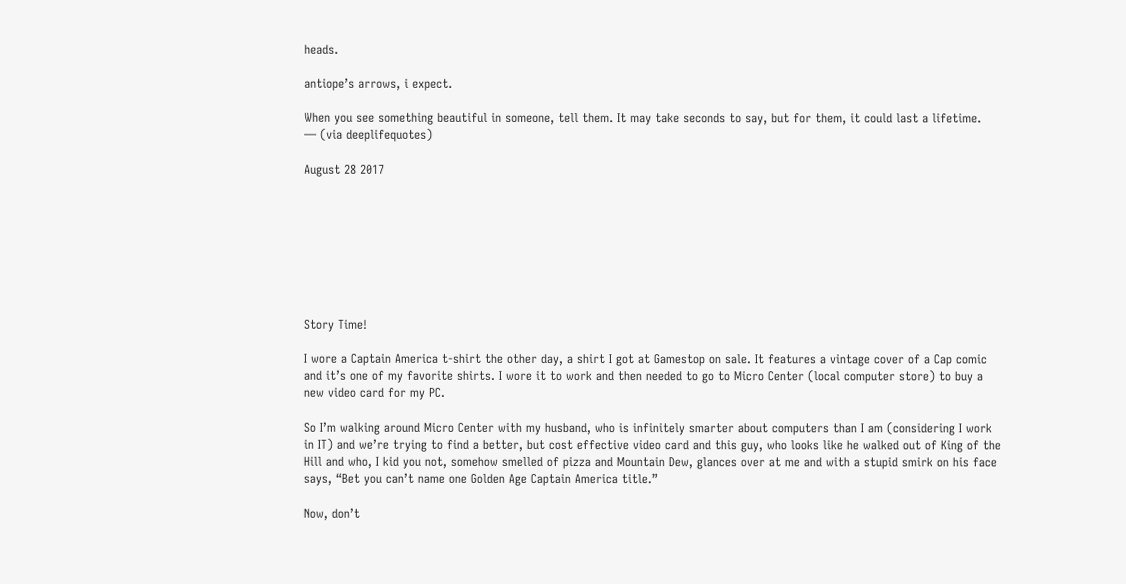heads.

antiope’s arrows, i expect.

When you see something beautiful in someone, tell them. It may take seconds to say, but for them, it could last a lifetime.
— (via deeplifequotes)

August 28 2017








Story Time!

I wore a Captain America t-shirt the other day, a shirt I got at Gamestop on sale. It features a vintage cover of a Cap comic and it’s one of my favorite shirts. I wore it to work and then needed to go to Micro Center (local computer store) to buy a new video card for my PC.

So I’m walking around Micro Center with my husband, who is infinitely smarter about computers than I am (considering I work in IT) and we’re trying to find a better, but cost effective video card and this guy, who looks like he walked out of King of the Hill and who, I kid you not, somehow smelled of pizza and Mountain Dew, glances over at me and with a stupid smirk on his face says, “Bet you can’t name one Golden Age Captain America title.”

Now, don’t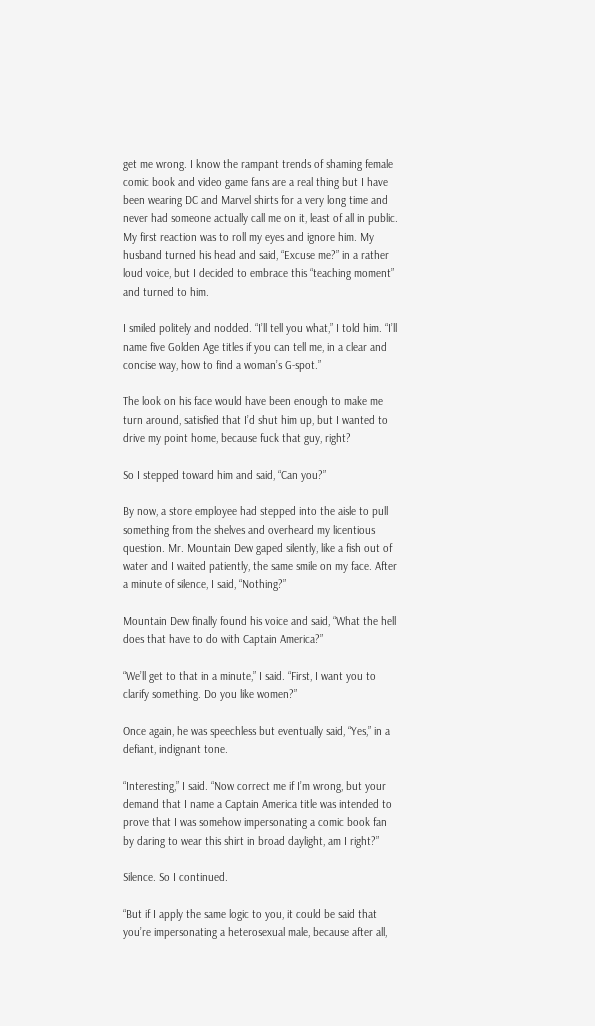get me wrong. I know the rampant trends of shaming female comic book and video game fans are a real thing but I have been wearing DC and Marvel shirts for a very long time and never had someone actually call me on it, least of all in public. My first reaction was to roll my eyes and ignore him. My husband turned his head and said, “Excuse me?” in a rather loud voice, but I decided to embrace this “teaching moment” and turned to him.

I smiled politely and nodded. “I’ll tell you what,” I told him. “I’ll name five Golden Age titles if you can tell me, in a clear and concise way, how to find a woman’s G-spot.”

The look on his face would have been enough to make me turn around, satisfied that I’d shut him up, but I wanted to drive my point home, because fuck that guy, right?

So I stepped toward him and said, “Can you?”

By now, a store employee had stepped into the aisle to pull something from the shelves and overheard my licentious question. Mr. Mountain Dew gaped silently, like a fish out of water and I waited patiently, the same smile on my face. After a minute of silence, I said, “Nothing?”

Mountain Dew finally found his voice and said, “What the hell does that have to do with Captain America?”

“We’ll get to that in a minute,” I said. “First, I want you to clarify something. Do you like women?”

Once again, he was speechless but eventually said, “Yes,” in a defiant, indignant tone.

“Interesting,” I said. “Now correct me if I’m wrong, but your demand that I name a Captain America title was intended to prove that I was somehow impersonating a comic book fan by daring to wear this shirt in broad daylight, am I right?”

Silence. So I continued.

“But if I apply the same logic to you, it could be said that you’re impersonating a heterosexual male, because after all,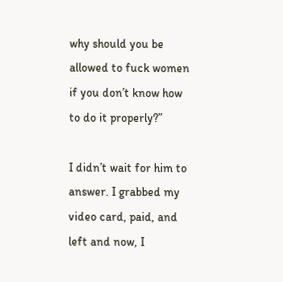why should you be allowed to fuck women if you don’t know how to do it properly?”

I didn’t wait for him to answer. I grabbed my video card, paid, and left and now, I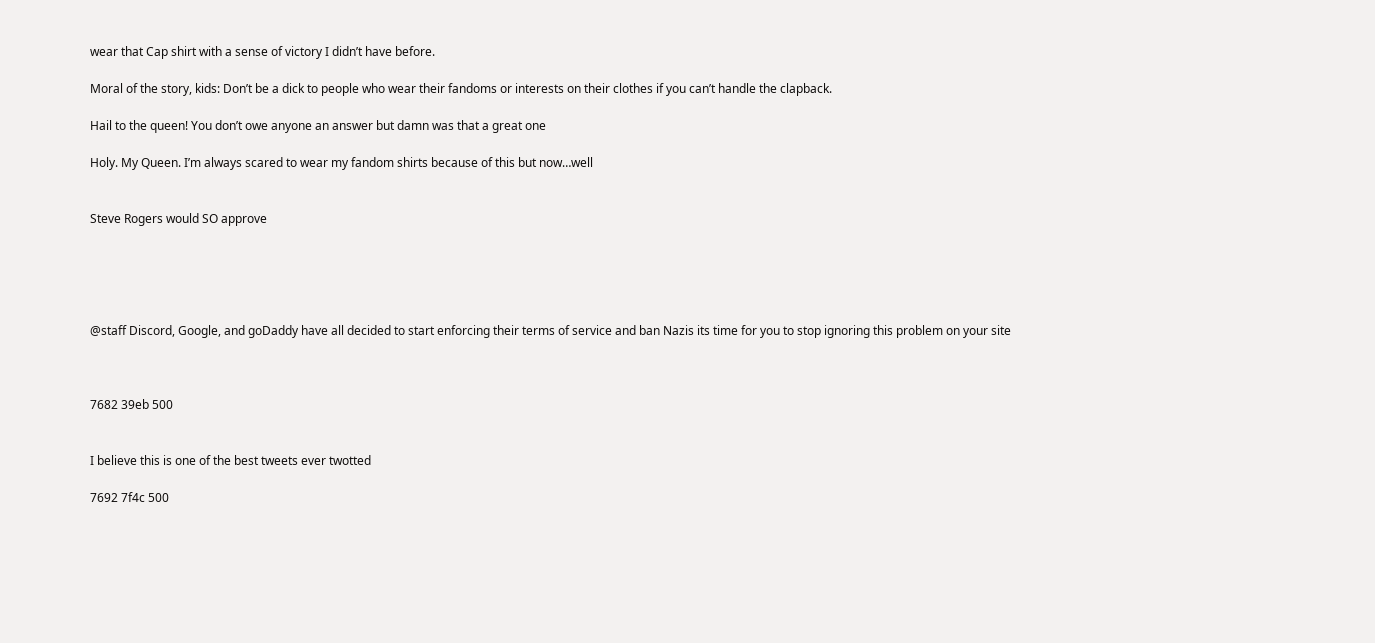wear that Cap shirt with a sense of victory I didn’t have before.

Moral of the story, kids: Don’t be a dick to people who wear their fandoms or interests on their clothes if you can’t handle the clapback.

Hail to the queen! You don’t owe anyone an answer but damn was that a great one

Holy. My Queen. I’m always scared to wear my fandom shirts because of this but now…well


Steve Rogers would SO approve





@staff Discord, Google, and goDaddy have all decided to start enforcing their terms of service and ban Nazis its time for you to stop ignoring this problem on your site



7682 39eb 500


I believe this is one of the best tweets ever twotted

7692 7f4c 500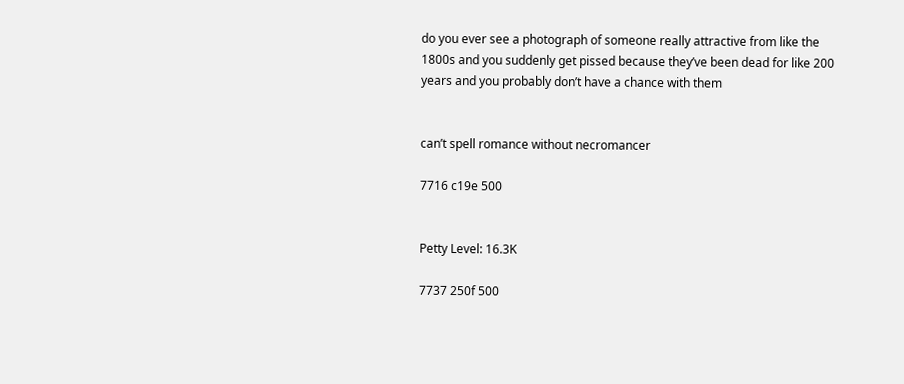do you ever see a photograph of someone really attractive from like the 1800s and you suddenly get pissed because they’ve been dead for like 200 years and you probably don’t have a chance with them


can’t spell romance without necromancer

7716 c19e 500


Petty Level: 16.3K

7737 250f 500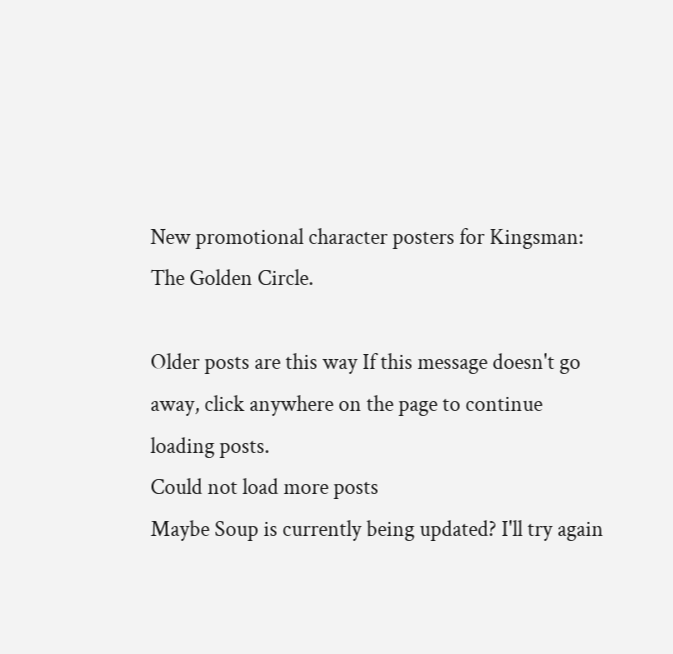New promotional character posters for Kingsman: The Golden Circle.

Older posts are this way If this message doesn't go away, click anywhere on the page to continue loading posts.
Could not load more posts
Maybe Soup is currently being updated? I'll try again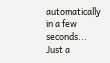automatically in a few seconds...
Just a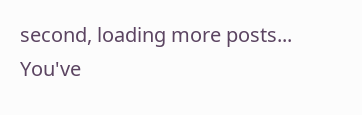second, loading more posts...
You've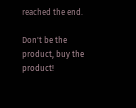reached the end.

Don't be the product, buy the product!